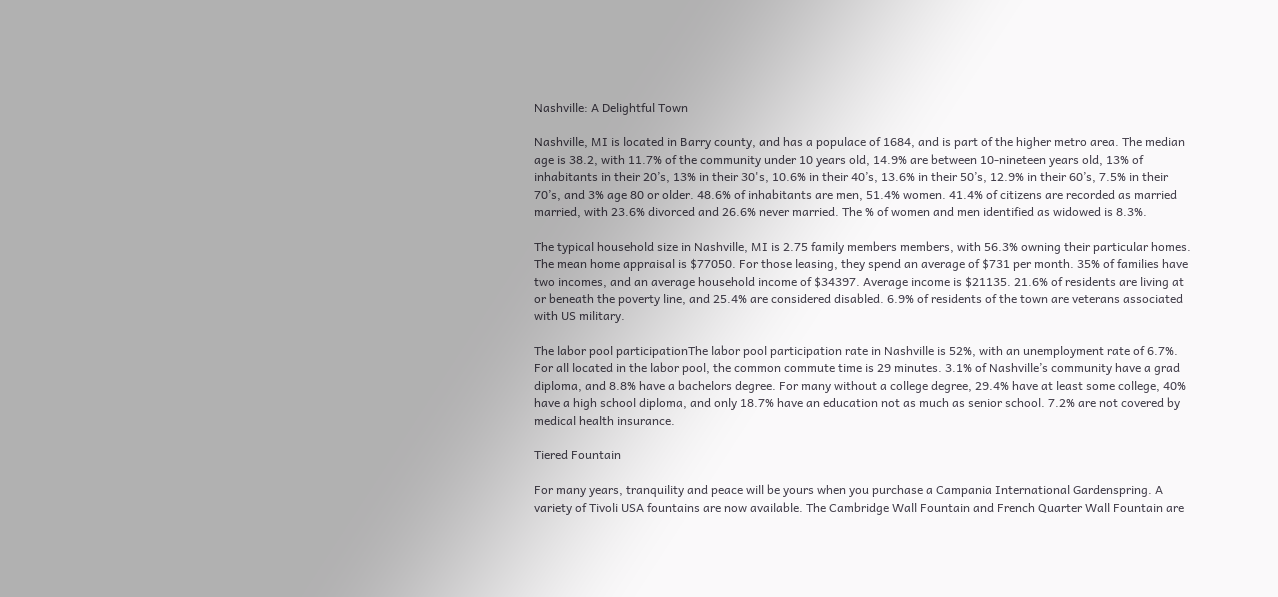Nashville: A Delightful Town

Nashville, MI is located in Barry county, and has a populace of 1684, and is part of the higher metro area. The median age is 38.2, with 11.7% of the community under 10 years old, 14.9% are between 10-nineteen years old, 13% of inhabitants in their 20’s, 13% in their 30's, 10.6% in their 40’s, 13.6% in their 50’s, 12.9% in their 60’s, 7.5% in their 70’s, and 3% age 80 or older. 48.6% of inhabitants are men, 51.4% women. 41.4% of citizens are recorded as married married, with 23.6% divorced and 26.6% never married. The % of women and men identified as widowed is 8.3%.

The typical household size in Nashville, MI is 2.75 family members members, with 56.3% owning their particular homes. The mean home appraisal is $77050. For those leasing, they spend an average of $731 per month. 35% of families have two incomes, and an average household income of $34397. Average income is $21135. 21.6% of residents are living at or beneath the poverty line, and 25.4% are considered disabled. 6.9% of residents of the town are veterans associated with US military.

The labor pool participationThe labor pool participation rate in Nashville is 52%, with an unemployment rate of 6.7%. For all located in the labor pool, the common commute time is 29 minutes. 3.1% of Nashville’s community have a grad diploma, and 8.8% have a bachelors degree. For many without a college degree, 29.4% have at least some college, 40% have a high school diploma, and only 18.7% have an education not as much as senior school. 7.2% are not covered by medical health insurance.

Tiered Fountain

For many years, tranquility and peace will be yours when you purchase a Campania International Gardenspring. A variety of Tivoli USA fountains are now available. The Cambridge Wall Fountain and French Quarter Wall Fountain are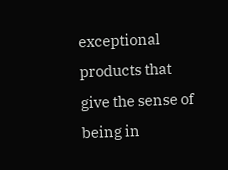exceptional products that give the sense of being in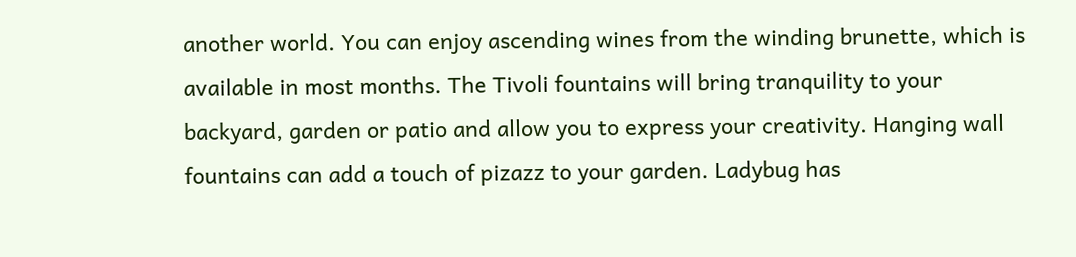another world. You can enjoy ascending wines from the winding brunette, which is available in most months. The Tivoli fountains will bring tranquility to your backyard, garden or patio and allow you to express your creativity. Hanging wall fountains can add a touch of pizazz to your garden. Ladybug has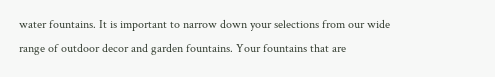water fountains. It is important to narrow down your selections from our wide range of outdoor decor and garden fountains. Your fountains that are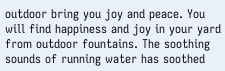outdoor bring you joy and peace. You will find happiness and joy in your yard from outdoor fountains. The soothing sounds of running water has soothed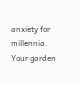anxiety for millennia. Your garden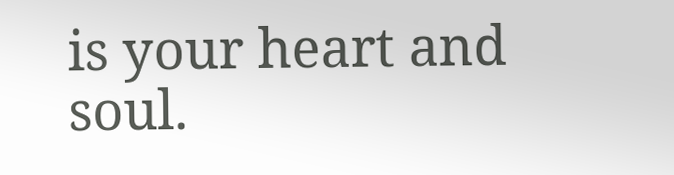is your heart and soul.